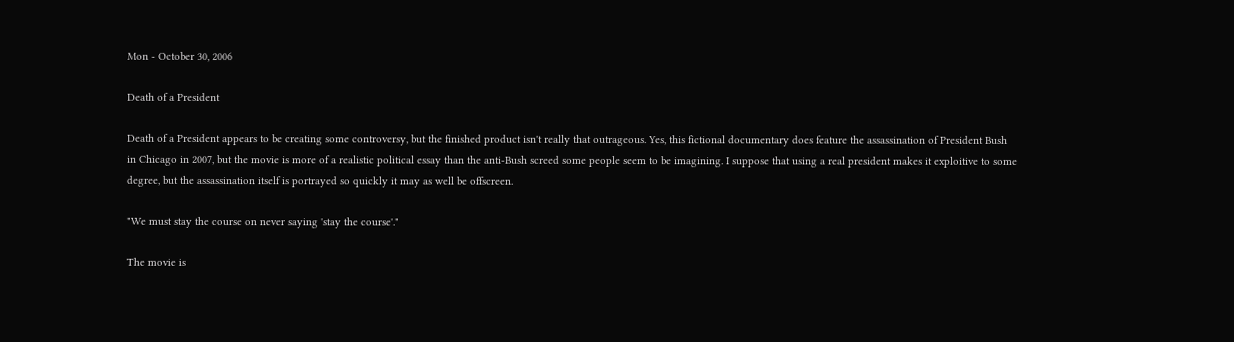Mon - October 30, 2006

Death of a President

Death of a President appears to be creating some controversy, but the finished product isn't really that outrageous. Yes, this fictional documentary does feature the assassination of President Bush in Chicago in 2007, but the movie is more of a realistic political essay than the anti-Bush screed some people seem to be imagining. I suppose that using a real president makes it exploitive to some degree, but the assassination itself is portrayed so quickly it may as well be offscreen.

"We must stay the course on never saying 'stay the course'."

The movie is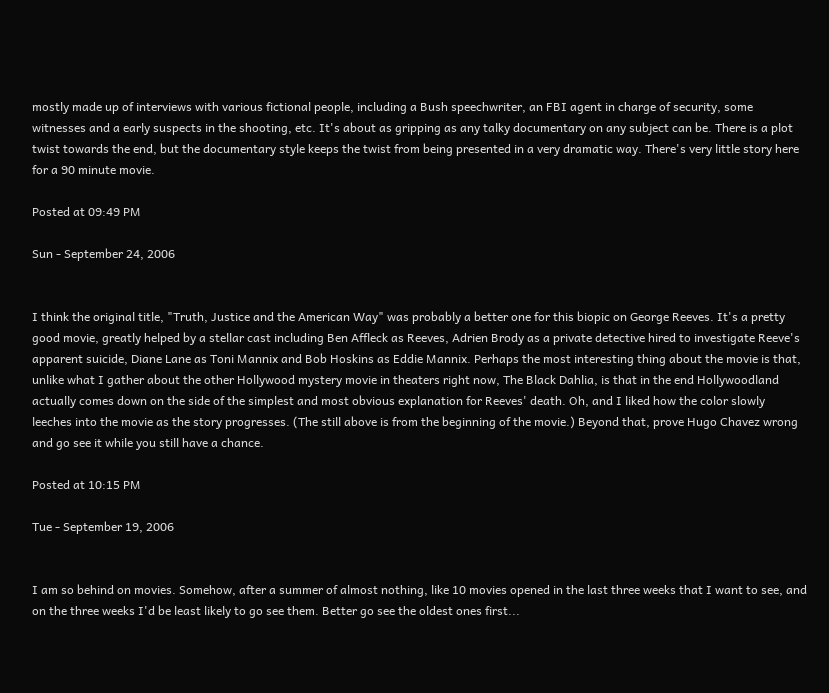mostly made up of interviews with various fictional people, including a Bush speechwriter, an FBI agent in charge of security, some witnesses and a early suspects in the shooting, etc. It's about as gripping as any talky documentary on any subject can be. There is a plot twist towards the end, but the documentary style keeps the twist from being presented in a very dramatic way. There's very little story here for a 90 minute movie.

Posted at 09:49 PM

Sun - September 24, 2006


I think the original title, "Truth, Justice and the American Way" was probably a better one for this biopic on George Reeves. It's a pretty good movie, greatly helped by a stellar cast including Ben Affleck as Reeves, Adrien Brody as a private detective hired to investigate Reeve's apparent suicide, Diane Lane as Toni Mannix and Bob Hoskins as Eddie Mannix. Perhaps the most interesting thing about the movie is that, unlike what I gather about the other Hollywood mystery movie in theaters right now, The Black Dahlia, is that in the end Hollywoodland actually comes down on the side of the simplest and most obvious explanation for Reeves' death. Oh, and I liked how the color slowly leeches into the movie as the story progresses. (The still above is from the beginning of the movie.) Beyond that, prove Hugo Chavez wrong and go see it while you still have a chance.

Posted at 10:15 PM

Tue - September 19, 2006


I am so behind on movies. Somehow, after a summer of almost nothing, like 10 movies opened in the last three weeks that I want to see, and on the three weeks I'd be least likely to go see them. Better go see the oldest ones first...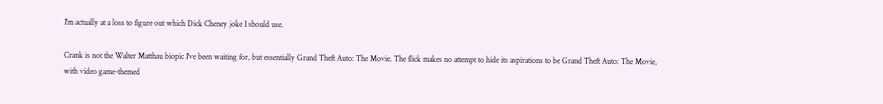I'm actually at a loss to figure out which Dick Cheney joke I should use.

Crank is not the Walter Matthau biopic I've been waiting for, but essentially Grand Theft Auto: The Movie. The flick makes no attempt to hide its aspirations to be Grand Theft Auto: The Movie, with video game-themed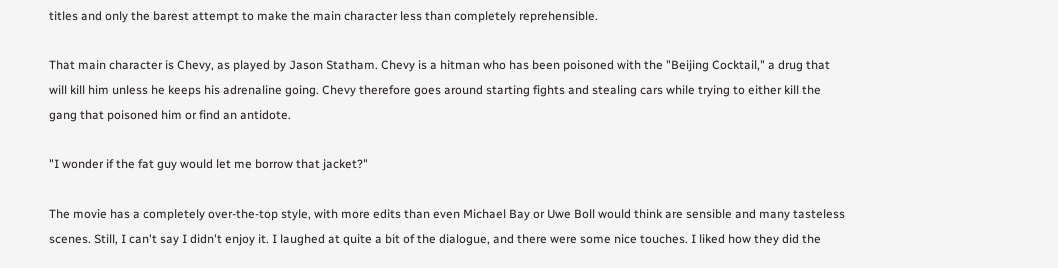titles and only the barest attempt to make the main character less than completely reprehensible.

That main character is Chevy, as played by Jason Statham. Chevy is a hitman who has been poisoned with the "Beijing Cocktail," a drug that will kill him unless he keeps his adrenaline going. Chevy therefore goes around starting fights and stealing cars while trying to either kill the gang that poisoned him or find an antidote.

"I wonder if the fat guy would let me borrow that jacket?"

The movie has a completely over-the-top style, with more edits than even Michael Bay or Uwe Boll would think are sensible and many tasteless scenes. Still, I can't say I didn't enjoy it. I laughed at quite a bit of the dialogue, and there were some nice touches. I liked how they did the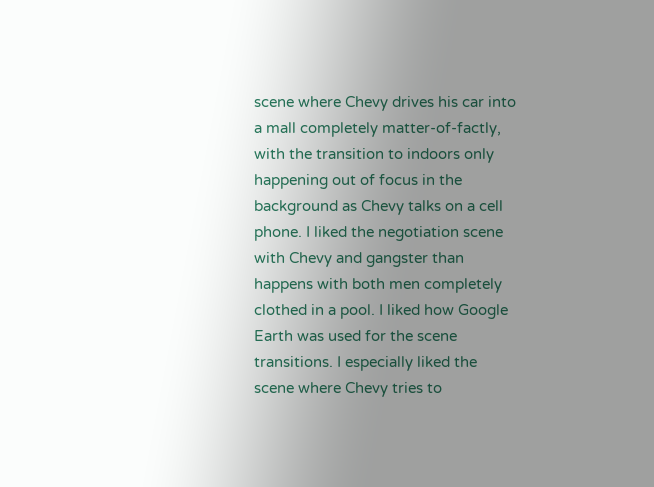scene where Chevy drives his car into a mall completely matter-of-factly, with the transition to indoors only happening out of focus in the background as Chevy talks on a cell phone. I liked the negotiation scene with Chevy and gangster than happens with both men completely clothed in a pool. I liked how Google Earth was used for the scene transitions. I especially liked the scene where Chevy tries to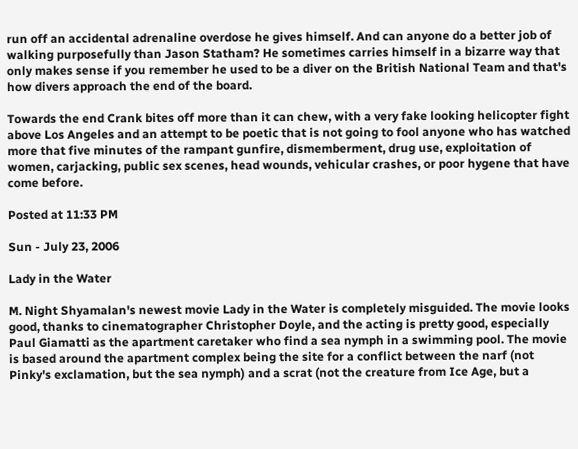run off an accidental adrenaline overdose he gives himself. And can anyone do a better job of walking purposefully than Jason Statham? He sometimes carries himself in a bizarre way that only makes sense if you remember he used to be a diver on the British National Team and that's how divers approach the end of the board.

Towards the end Crank bites off more than it can chew, with a very fake looking helicopter fight above Los Angeles and an attempt to be poetic that is not going to fool anyone who has watched more that five minutes of the rampant gunfire, dismemberment, drug use, exploitation of women, carjacking, public sex scenes, head wounds, vehicular crashes, or poor hygene that have come before.

Posted at 11:33 PM

Sun - July 23, 2006

Lady in the Water

M. Night Shyamalan's newest movie Lady in the Water is completely misguided. The movie looks good, thanks to cinematographer Christopher Doyle, and the acting is pretty good, especially Paul Giamatti as the apartment caretaker who find a sea nymph in a swimming pool. The movie is based around the apartment complex being the site for a conflict between the narf (not Pinky's exclamation, but the sea nymph) and a scrat (not the creature from Ice Age, but a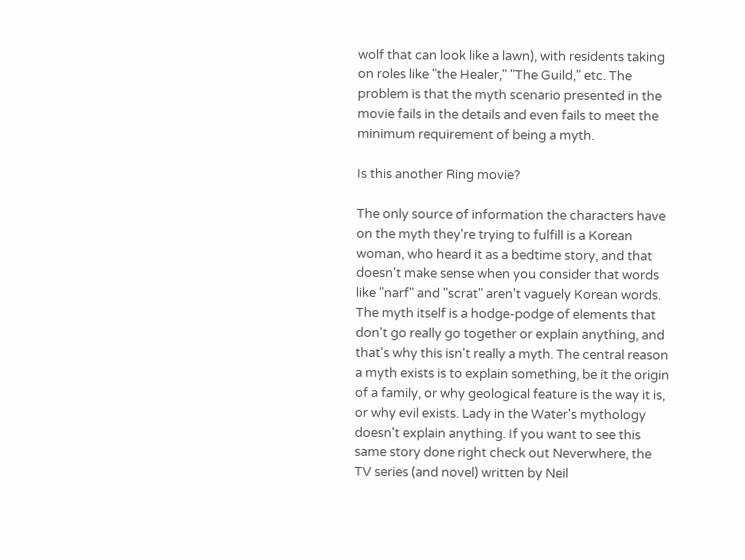wolf that can look like a lawn), with residents taking on roles like "the Healer," "The Guild," etc. The problem is that the myth scenario presented in the movie fails in the details and even fails to meet the minimum requirement of being a myth.

Is this another Ring movie?

The only source of information the characters have on the myth they're trying to fulfill is a Korean woman, who heard it as a bedtime story, and that doesn't make sense when you consider that words like "narf" and "scrat" aren't vaguely Korean words. The myth itself is a hodge-podge of elements that don't go really go together or explain anything, and that's why this isn't really a myth. The central reason a myth exists is to explain something, be it the origin of a family, or why geological feature is the way it is, or why evil exists. Lady in the Water's mythology doesn't explain anything. If you want to see this same story done right check out Neverwhere, the TV series (and novel) written by Neil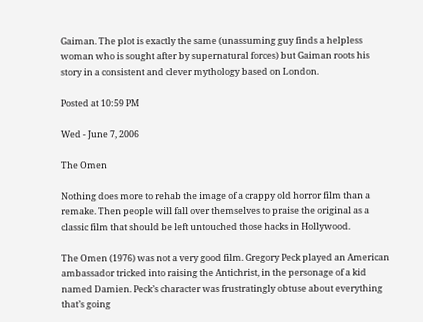Gaiman. The plot is exactly the same (unassuming guy finds a helpless woman who is sought after by supernatural forces) but Gaiman roots his story in a consistent and clever mythology based on London.

Posted at 10:59 PM

Wed - June 7, 2006

The Omen

Nothing does more to rehab the image of a crappy old horror film than a remake. Then people will fall over themselves to praise the original as a classic film that should be left untouched those hacks in Hollywood.

The Omen (1976) was not a very good film. Gregory Peck played an American ambassador tricked into raising the Antichrist, in the personage of a kid named Damien. Peck’s character was frustratingly obtuse about everything that’s going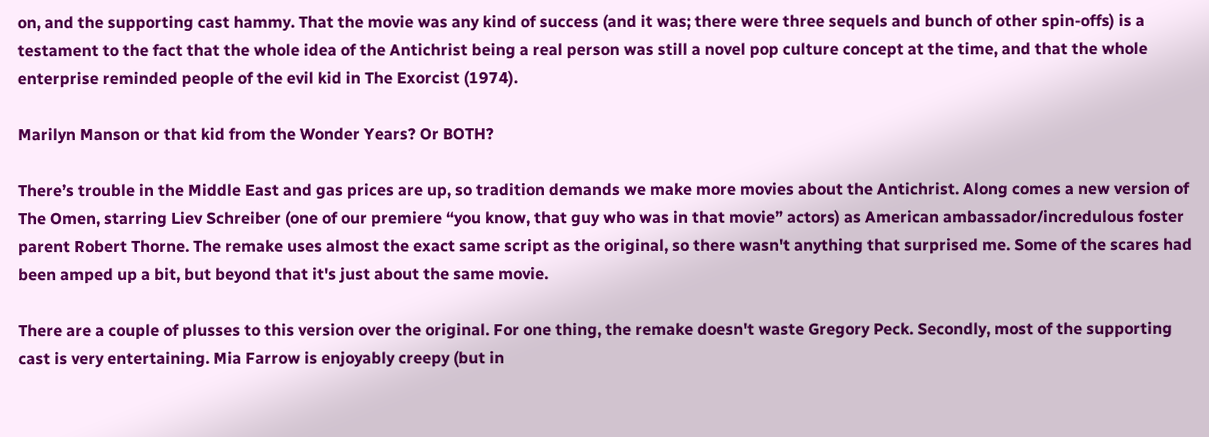on, and the supporting cast hammy. That the movie was any kind of success (and it was; there were three sequels and bunch of other spin-offs) is a testament to the fact that the whole idea of the Antichrist being a real person was still a novel pop culture concept at the time, and that the whole enterprise reminded people of the evil kid in The Exorcist (1974).

Marilyn Manson or that kid from the Wonder Years? Or BOTH?

There’s trouble in the Middle East and gas prices are up, so tradition demands we make more movies about the Antichrist. Along comes a new version of The Omen, starring Liev Schreiber (one of our premiere “you know, that guy who was in that movie” actors) as American ambassador/incredulous foster parent Robert Thorne. The remake uses almost the exact same script as the original, so there wasn't anything that surprised me. Some of the scares had been amped up a bit, but beyond that it's just about the same movie.

There are a couple of plusses to this version over the original. For one thing, the remake doesn't waste Gregory Peck. Secondly, most of the supporting cast is very entertaining. Mia Farrow is enjoyably creepy (but in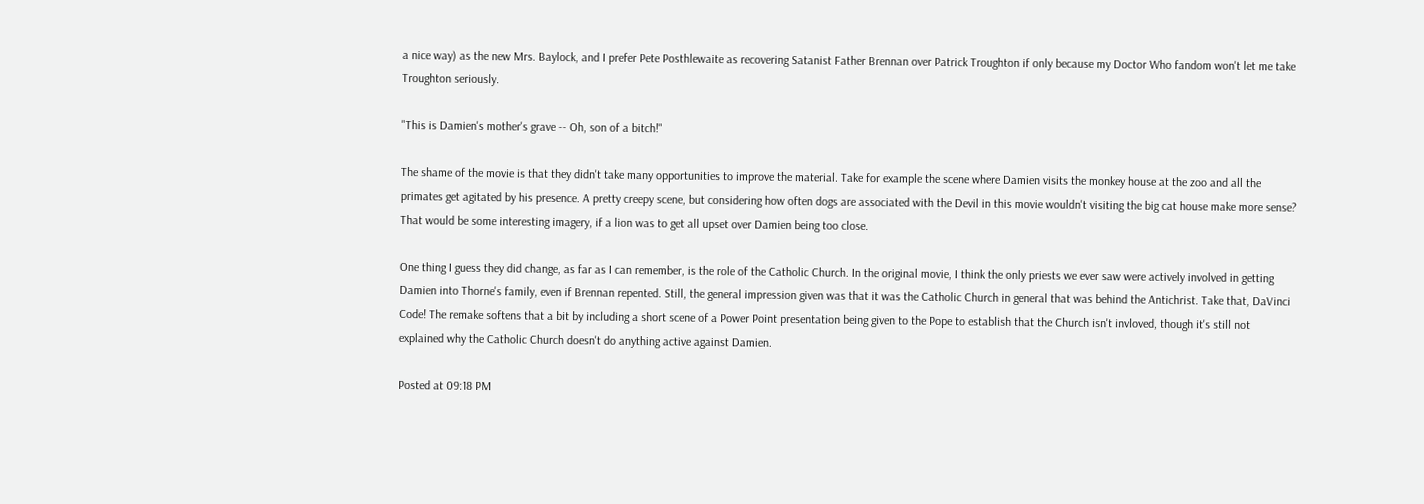a nice way) as the new Mrs. Baylock, and I prefer Pete Posthlewaite as recovering Satanist Father Brennan over Patrick Troughton if only because my Doctor Who fandom won't let me take Troughton seriously.

"This is Damien's mother's grave -- Oh, son of a bitch!"

The shame of the movie is that they didn't take many opportunities to improve the material. Take for example the scene where Damien visits the monkey house at the zoo and all the primates get agitated by his presence. A pretty creepy scene, but considering how often dogs are associated with the Devil in this movie wouldn't visiting the big cat house make more sense? That would be some interesting imagery, if a lion was to get all upset over Damien being too close.

One thing I guess they did change, as far as I can remember, is the role of the Catholic Church. In the original movie, I think the only priests we ever saw were actively involved in getting Damien into Thorne's family, even if Brennan repented. Still, the general impression given was that it was the Catholic Church in general that was behind the Antichrist. Take that, DaVinci Code! The remake softens that a bit by including a short scene of a Power Point presentation being given to the Pope to establish that the Church isn't invloved, though it's still not explained why the Catholic Church doesn't do anything active against Damien.

Posted at 09:18 PM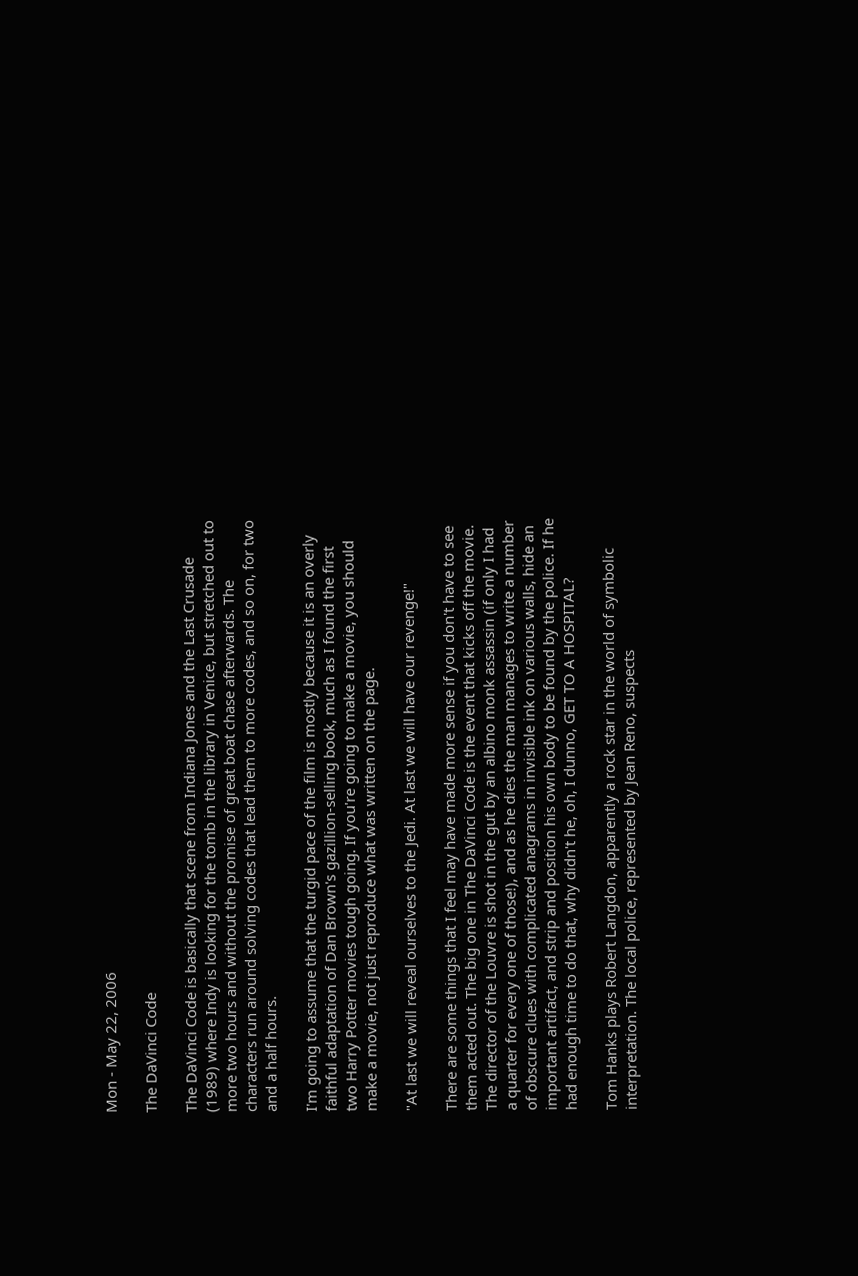Mon - May 22, 2006

The DaVinci Code

The DaVinci Code is basically that scene from Indiana Jones and the Last Crusade (1989) where Indy is looking for the tomb in the library in Venice, but stretched out to more two hours and without the promise of great boat chase afterwards. The characters run around solving codes that lead them to more codes, and so on, for two and a half hours.

I'm going to assume that the turgid pace of the film is mostly because it is an overly faithful adaptation of Dan Brown's gazillion-selling book, much as I found the first two Harry Potter movies tough going. If you're going to make a movie, you should make a movie, not just reproduce what was written on the page.

"At last we will reveal ourselves to the Jedi. At last we will have our revenge!"

There are some things that I feel may have made more sense if you don't have to see them acted out. The big one in The DaVinci Code is the event that kicks off the movie. The director of the Louvre is shot in the gut by an albino monk assassin (if only I had a quarter for every one of those!), and as he dies the man manages to write a number of obscure clues with complicated anagrams in invisible ink on various walls, hide an important artifact, and strip and position his own body to be found by the police. If he had enough time to do that, why didn't he, oh, I dunno, GET TO A HOSPITAL?

Tom Hanks plays Robert Langdon, apparently a rock star in the world of symbolic interpretation. The local police, represented by Jean Reno, suspects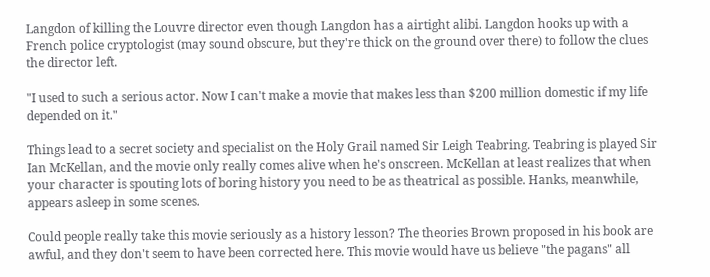Langdon of killing the Louvre director even though Langdon has a airtight alibi. Langdon hooks up with a French police cryptologist (may sound obscure, but they're thick on the ground over there) to follow the clues the director left.

"I used to such a serious actor. Now I can't make a movie that makes less than $200 million domestic if my life depended on it."

Things lead to a secret society and specialist on the Holy Grail named Sir Leigh Teabring. Teabring is played Sir Ian McKellan, and the movie only really comes alive when he's onscreen. McKellan at least realizes that when your character is spouting lots of boring history you need to be as theatrical as possible. Hanks, meanwhile, appears asleep in some scenes.

Could people really take this movie seriously as a history lesson? The theories Brown proposed in his book are awful, and they don't seem to have been corrected here. This movie would have us believe "the pagans" all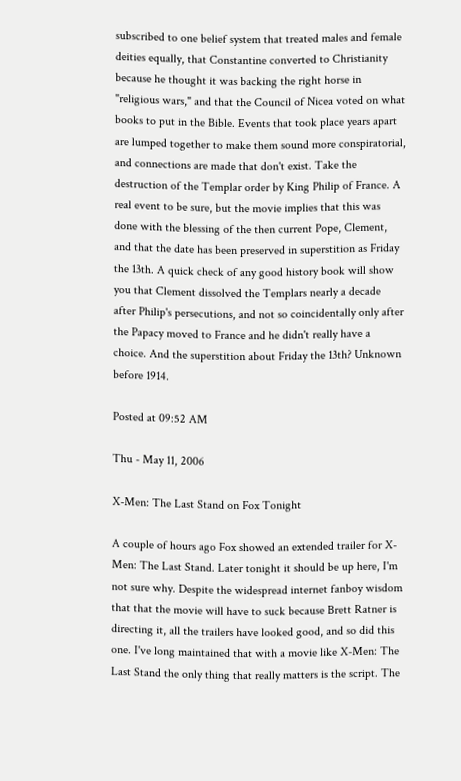subscribed to one belief system that treated males and female deities equally, that Constantine converted to Christianity because he thought it was backing the right horse in "religious wars," and that the Council of Nicea voted on what books to put in the Bible. Events that took place years apart are lumped together to make them sound more conspiratorial, and connections are made that don't exist. Take the destruction of the Templar order by King Philip of France. A real event to be sure, but the movie implies that this was done with the blessing of the then current Pope, Clement, and that the date has been preserved in superstition as Friday the 13th. A quick check of any good history book will show you that Clement dissolved the Templars nearly a decade after Philip's persecutions, and not so coincidentally only after the Papacy moved to France and he didn't really have a choice. And the superstition about Friday the 13th? Unknown before 1914.

Posted at 09:52 AM

Thu - May 11, 2006

X-Men: The Last Stand on Fox Tonight

A couple of hours ago Fox showed an extended trailer for X-Men: The Last Stand. Later tonight it should be up here, I'm not sure why. Despite the widespread internet fanboy wisdom that that the movie will have to suck because Brett Ratner is directing it, all the trailers have looked good, and so did this one. I've long maintained that with a movie like X-Men: The Last Stand the only thing that really matters is the script. The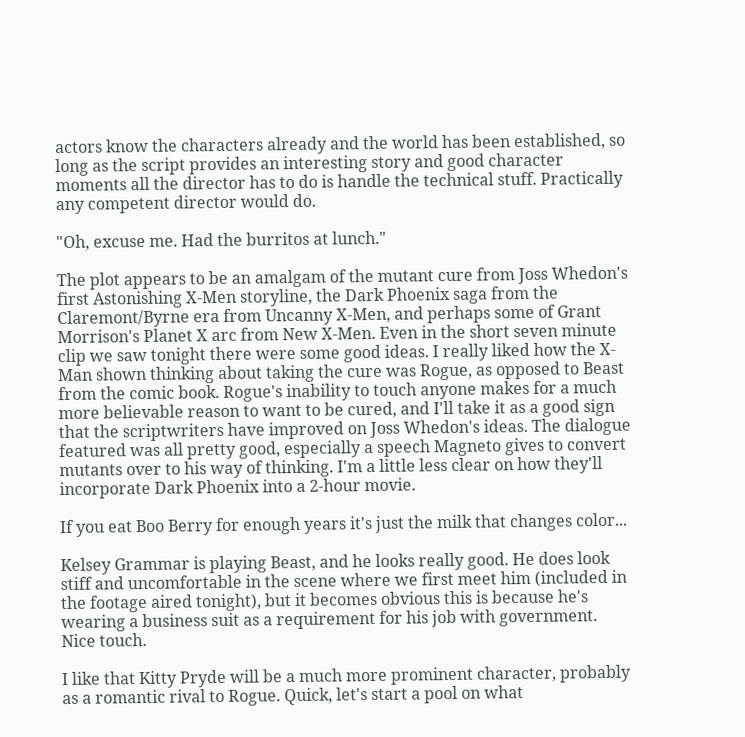actors know the characters already and the world has been established, so long as the script provides an interesting story and good character moments all the director has to do is handle the technical stuff. Practically any competent director would do.

"Oh, excuse me. Had the burritos at lunch."

The plot appears to be an amalgam of the mutant cure from Joss Whedon's first Astonishing X-Men storyline, the Dark Phoenix saga from the Claremont/Byrne era from Uncanny X-Men, and perhaps some of Grant Morrison's Planet X arc from New X-Men. Even in the short seven minute clip we saw tonight there were some good ideas. I really liked how the X-Man shown thinking about taking the cure was Rogue, as opposed to Beast from the comic book. Rogue's inability to touch anyone makes for a much more believable reason to want to be cured, and I'll take it as a good sign that the scriptwriters have improved on Joss Whedon's ideas. The dialogue featured was all pretty good, especially a speech Magneto gives to convert mutants over to his way of thinking. I'm a little less clear on how they'll incorporate Dark Phoenix into a 2-hour movie.

If you eat Boo Berry for enough years it's just the milk that changes color...

Kelsey Grammar is playing Beast, and he looks really good. He does look stiff and uncomfortable in the scene where we first meet him (included in the footage aired tonight), but it becomes obvious this is because he's wearing a business suit as a requirement for his job with government. Nice touch.

I like that Kitty Pryde will be a much more prominent character, probably as a romantic rival to Rogue. Quick, let's start a pool on what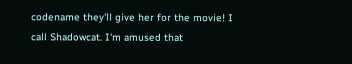codename they'll give her for the movie! I call Shadowcat. I'm amused that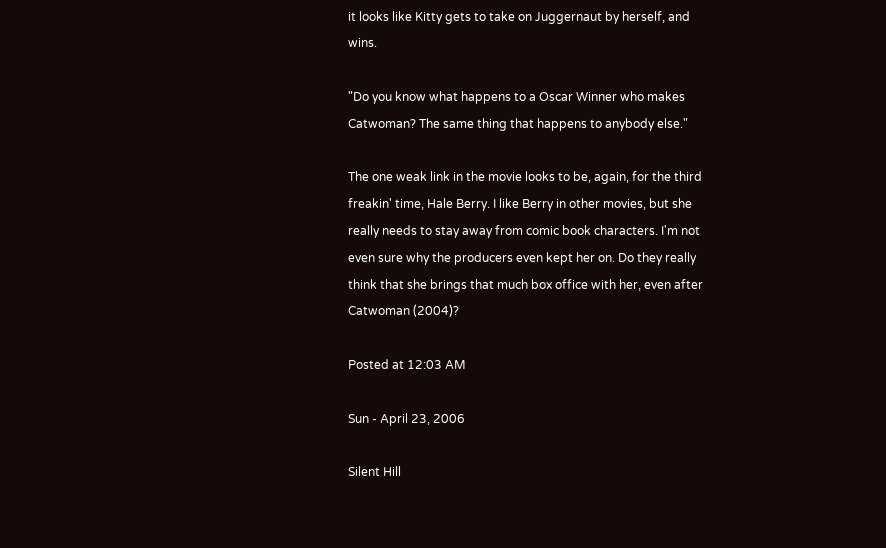it looks like Kitty gets to take on Juggernaut by herself, and wins.

"Do you know what happens to a Oscar Winner who makes Catwoman? The same thing that happens to anybody else."

The one weak link in the movie looks to be, again, for the third freakin' time, Hale Berry. I like Berry in other movies, but she really needs to stay away from comic book characters. I'm not even sure why the producers even kept her on. Do they really think that she brings that much box office with her, even after Catwoman (2004)?

Posted at 12:03 AM

Sun - April 23, 2006

Silent Hill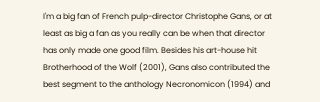I'm a big fan of French pulp-director Christophe Gans, or at least as big a fan as you really can be when that director has only made one good film. Besides his art-house hit Brotherhood of the Wolf (2001), Gans also contributed the best segment to the anthology Necronomicon (1994) and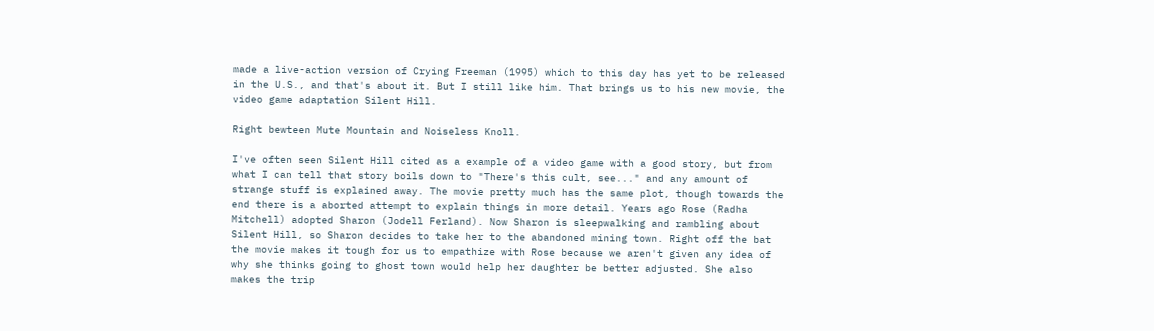made a live-action version of Crying Freeman (1995) which to this day has yet to be released in the U.S., and that's about it. But I still like him. That brings us to his new movie, the video game adaptation Silent Hill.

Right bewteen Mute Mountain and Noiseless Knoll.

I've often seen Silent Hill cited as a example of a video game with a good story, but from what I can tell that story boils down to "There's this cult, see..." and any amount of strange stuff is explained away. The movie pretty much has the same plot, though towards the end there is a aborted attempt to explain things in more detail. Years ago Rose (Radha Mitchell) adopted Sharon (Jodell Ferland). Now Sharon is sleepwalking and rambling about Silent Hill, so Sharon decides to take her to the abandoned mining town. Right off the bat the movie makes it tough for us to empathize with Rose because we aren't given any idea of why she thinks going to ghost town would help her daughter be better adjusted. She also makes the trip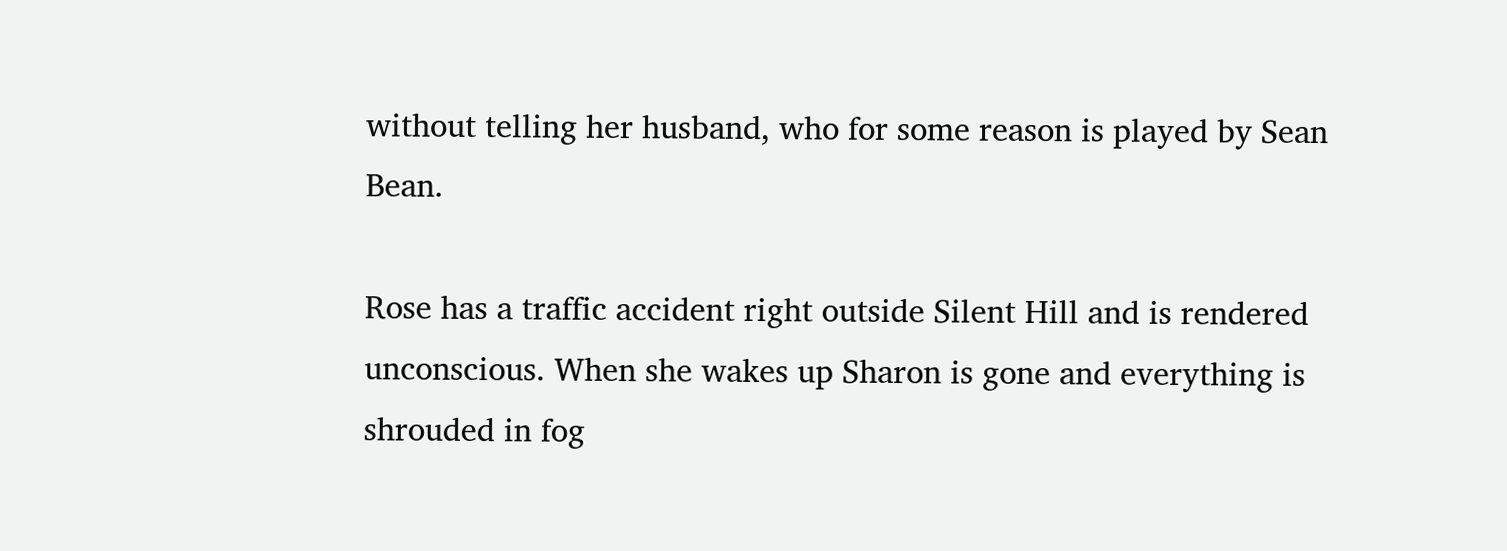without telling her husband, who for some reason is played by Sean Bean.

Rose has a traffic accident right outside Silent Hill and is rendered unconscious. When she wakes up Sharon is gone and everything is shrouded in fog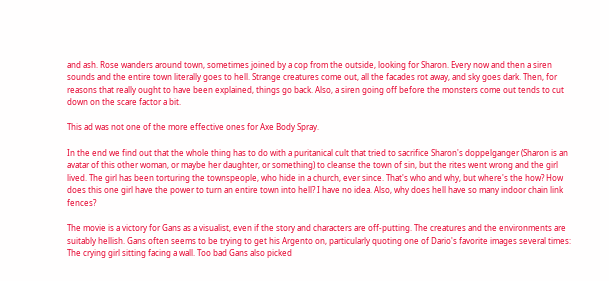and ash. Rose wanders around town, sometimes joined by a cop from the outside, looking for Sharon. Every now and then a siren sounds and the entire town literally goes to hell. Strange creatures come out, all the facades rot away, and sky goes dark. Then, for reasons that really ought to have been explained, things go back. Also, a siren going off before the monsters come out tends to cut down on the scare factor a bit.

This ad was not one of the more effective ones for Axe Body Spray.

In the end we find out that the whole thing has to do with a puritanical cult that tried to sacrifice Sharon's doppelganger (Sharon is an avatar of this other woman, or maybe her daughter, or something) to cleanse the town of sin, but the rites went wrong and the girl lived. The girl has been torturing the townspeople, who hide in a church, ever since. That's who and why, but where's the how? How does this one girl have the power to turn an entire town into hell? I have no idea. Also, why does hell have so many indoor chain link fences?

The movie is a victory for Gans as a visualist, even if the story and characters are off-putting. The creatures and the environments are suitably hellish. Gans often seems to be trying to get his Argento on, particularly quoting one of Dario's favorite images several times: The crying girl sitting facing a wall. Too bad Gans also picked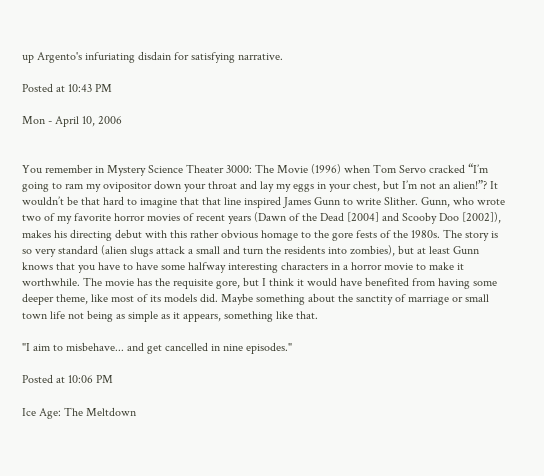up Argento's infuriating disdain for satisfying narrative.

Posted at 10:43 PM

Mon - April 10, 2006


You remember in Mystery Science Theater 3000: The Movie (1996) when Tom Servo cracked “I’m going to ram my ovipositor down your throat and lay my eggs in your chest, but I’m not an alien!”? It wouldn’t be that hard to imagine that that line inspired James Gunn to write Slither. Gunn, who wrote two of my favorite horror movies of recent years (Dawn of the Dead [2004] and Scooby Doo [2002]), makes his directing debut with this rather obvious homage to the gore fests of the 1980s. The story is so very standard (alien slugs attack a small and turn the residents into zombies), but at least Gunn knows that you have to have some halfway interesting characters in a horror movie to make it worthwhile. The movie has the requisite gore, but I think it would have benefited from having some deeper theme, like most of its models did. Maybe something about the sanctity of marriage or small town life not being as simple as it appears, something like that.

"I aim to misbehave... and get cancelled in nine episodes."

Posted at 10:06 PM

Ice Age: The Meltdown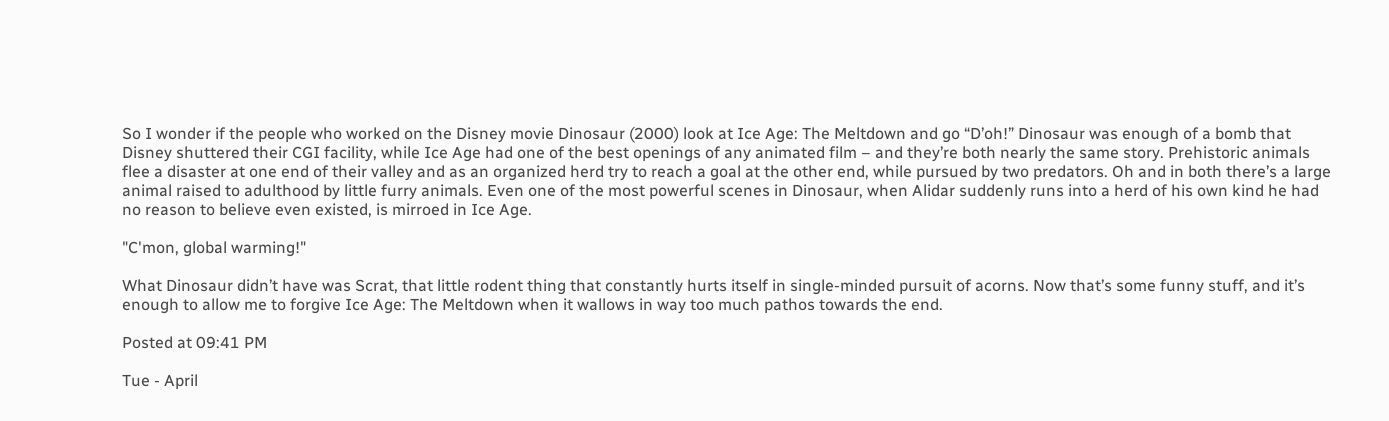So I wonder if the people who worked on the Disney movie Dinosaur (2000) look at Ice Age: The Meltdown and go “D’oh!” Dinosaur was enough of a bomb that Disney shuttered their CGI facility, while Ice Age had one of the best openings of any animated film – and they’re both nearly the same story. Prehistoric animals flee a disaster at one end of their valley and as an organized herd try to reach a goal at the other end, while pursued by two predators. Oh and in both there’s a large animal raised to adulthood by little furry animals. Even one of the most powerful scenes in Dinosaur, when Alidar suddenly runs into a herd of his own kind he had no reason to believe even existed, is mirroed in Ice Age.

"C'mon, global warming!"

What Dinosaur didn’t have was Scrat, that little rodent thing that constantly hurts itself in single-minded pursuit of acorns. Now that’s some funny stuff, and it’s enough to allow me to forgive Ice Age: The Meltdown when it wallows in way too much pathos towards the end.

Posted at 09:41 PM

Tue - April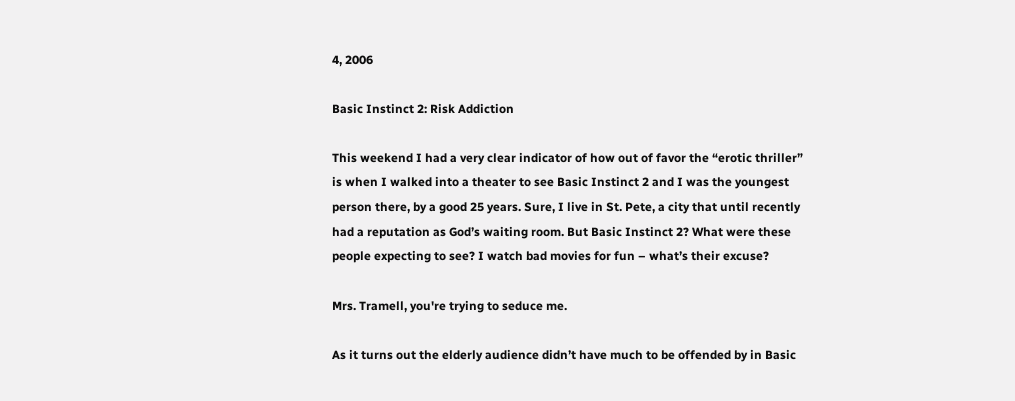4, 2006

Basic Instinct 2: Risk Addiction

This weekend I had a very clear indicator of how out of favor the “erotic thriller” is when I walked into a theater to see Basic Instinct 2 and I was the youngest person there, by a good 25 years. Sure, I live in St. Pete, a city that until recently had a reputation as God’s waiting room. But Basic Instinct 2? What were these people expecting to see? I watch bad movies for fun – what’s their excuse?

Mrs. Tramell, you're trying to seduce me.

As it turns out the elderly audience didn’t have much to be offended by in Basic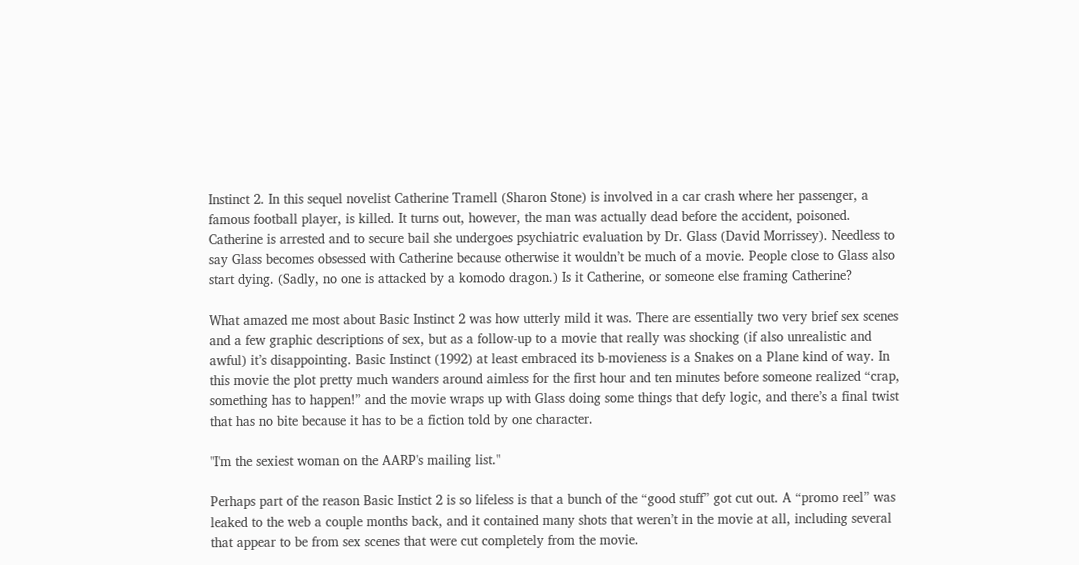Instinct 2. In this sequel novelist Catherine Tramell (Sharon Stone) is involved in a car crash where her passenger, a famous football player, is killed. It turns out, however, the man was actually dead before the accident, poisoned. Catherine is arrested and to secure bail she undergoes psychiatric evaluation by Dr. Glass (David Morrissey). Needless to say Glass becomes obsessed with Catherine because otherwise it wouldn’t be much of a movie. People close to Glass also start dying. (Sadly, no one is attacked by a komodo dragon.) Is it Catherine, or someone else framing Catherine?

What amazed me most about Basic Instinct 2 was how utterly mild it was. There are essentially two very brief sex scenes and a few graphic descriptions of sex, but as a follow-up to a movie that really was shocking (if also unrealistic and awful) it’s disappointing. Basic Instinct (1992) at least embraced its b-movieness is a Snakes on a Plane kind of way. In this movie the plot pretty much wanders around aimless for the first hour and ten minutes before someone realized “crap, something has to happen!” and the movie wraps up with Glass doing some things that defy logic, and there’s a final twist that has no bite because it has to be a fiction told by one character.

"I'm the sexiest woman on the AARP's mailing list."

Perhaps part of the reason Basic Instict 2 is so lifeless is that a bunch of the “good stuff” got cut out. A “promo reel” was leaked to the web a couple months back, and it contained many shots that weren’t in the movie at all, including several that appear to be from sex scenes that were cut completely from the movie.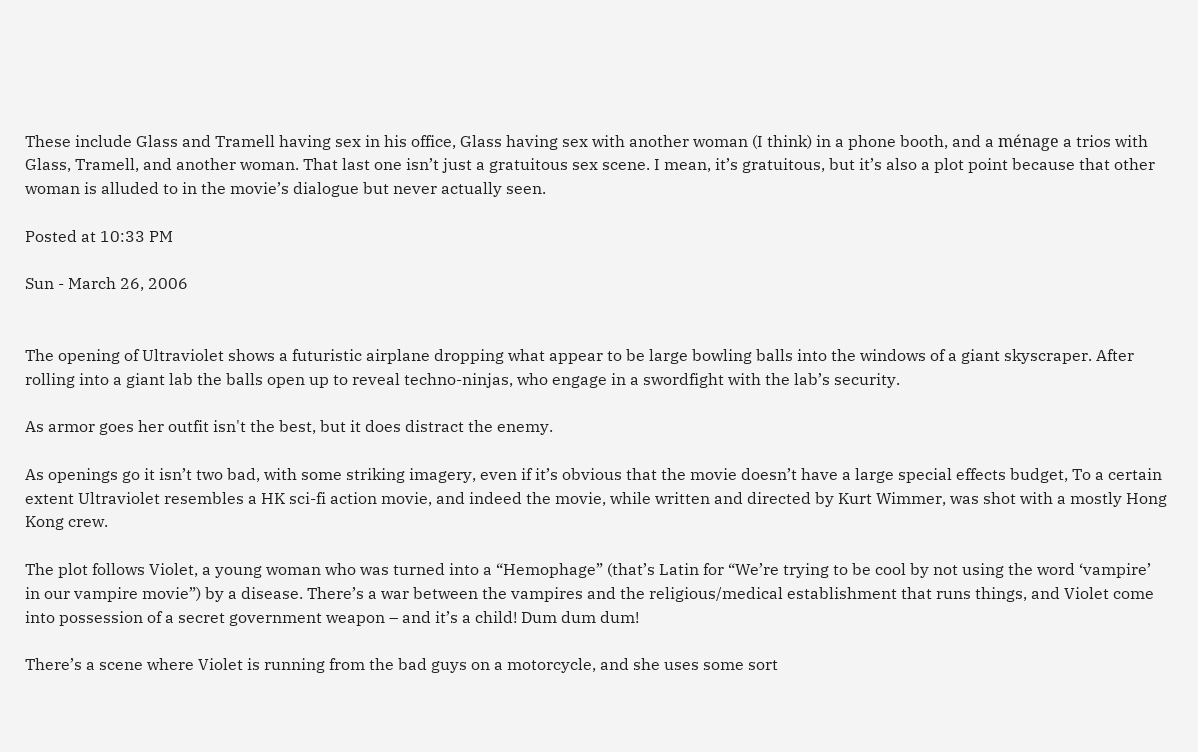These include Glass and Tramell having sex in his office, Glass having sex with another woman (I think) in a phone booth, and a ménage a trios with Glass, Tramell, and another woman. That last one isn’t just a gratuitous sex scene. I mean, it’s gratuitous, but it’s also a plot point because that other woman is alluded to in the movie’s dialogue but never actually seen.

Posted at 10:33 PM

Sun - March 26, 2006


The opening of Ultraviolet shows a futuristic airplane dropping what appear to be large bowling balls into the windows of a giant skyscraper. After rolling into a giant lab the balls open up to reveal techno-ninjas, who engage in a swordfight with the lab’s security.

As armor goes her outfit isn't the best, but it does distract the enemy.

As openings go it isn’t two bad, with some striking imagery, even if it’s obvious that the movie doesn’t have a large special effects budget, To a certain extent Ultraviolet resembles a HK sci-fi action movie, and indeed the movie, while written and directed by Kurt Wimmer, was shot with a mostly Hong Kong crew.

The plot follows Violet, a young woman who was turned into a “Hemophage” (that’s Latin for “We’re trying to be cool by not using the word ‘vampire’ in our vampire movie”) by a disease. There’s a war between the vampires and the religious/medical establishment that runs things, and Violet come into possession of a secret government weapon – and it’s a child! Dum dum dum!

There’s a scene where Violet is running from the bad guys on a motorcycle, and she uses some sort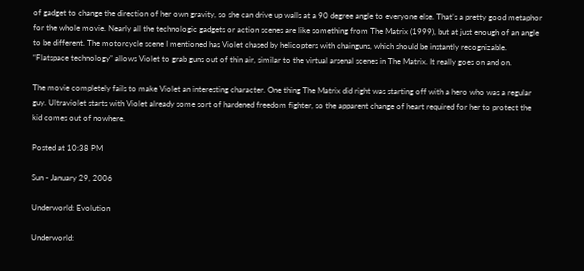of gadget to change the direction of her own gravity, so she can drive up walls at a 90 degree angle to everyone else. That’s a pretty good metaphor for the whole movie. Nearly all the technologic gadgets or action scenes are like something from The Matrix (1999), but at just enough of an angle to be different. The motorcycle scene I mentioned has Violet chased by helicopters with chainguns, which should be instantly recognizable. “Flatspace technology” allows Violet to grab guns out of thin air, similar to the virtual arsenal scenes in The Matrix. It really goes on and on.

The movie completely fails to make Violet an interesting character. One thing The Matrix did right was starting off with a hero who was a regular guy. Ultraviolet starts with Violet already some sort of hardened freedom fighter, so the apparent change of heart required for her to protect the kid comes out of nowhere.

Posted at 10:38 PM

Sun - January 29, 2006

Underworld: Evolution

Underworld: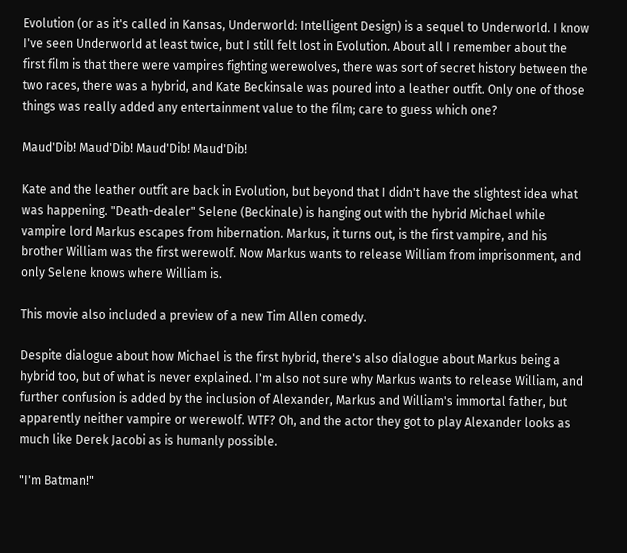Evolution (or as it's called in Kansas, Underworld: Intelligent Design) is a sequel to Underworld. I know I've seen Underworld at least twice, but I still felt lost in Evolution. About all I remember about the first film is that there were vampires fighting werewolves, there was sort of secret history between the two races, there was a hybrid, and Kate Beckinsale was poured into a leather outfit. Only one of those things was really added any entertainment value to the film; care to guess which one?

Maud'Dib! Maud'Dib! Maud'Dib! Maud'Dib!

Kate and the leather outfit are back in Evolution, but beyond that I didn't have the slightest idea what was happening. "Death-dealer" Selene (Beckinale) is hanging out with the hybrid Michael while vampire lord Markus escapes from hibernation. Markus, it turns out, is the first vampire, and his brother William was the first werewolf. Now Markus wants to release William from imprisonment, and only Selene knows where William is.

This movie also included a preview of a new Tim Allen comedy.

Despite dialogue about how Michael is the first hybrid, there's also dialogue about Markus being a hybrid too, but of what is never explained. I'm also not sure why Markus wants to release William, and further confusion is added by the inclusion of Alexander, Markus and William's immortal father, but apparently neither vampire or werewolf. WTF? Oh, and the actor they got to play Alexander looks as much like Derek Jacobi as is humanly possible.

"I'm Batman!"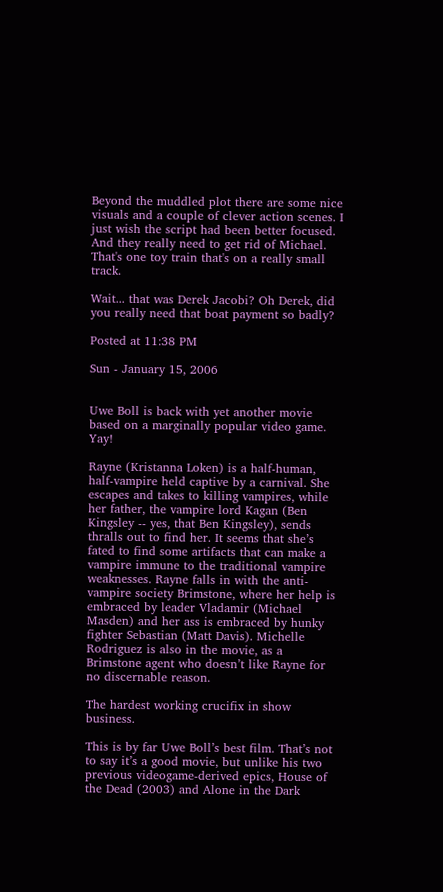Beyond the muddled plot there are some nice visuals and a couple of clever action scenes. I just wish the script had been better focused. And they really need to get rid of Michael. That's one toy train that's on a really small track.

Wait... that was Derek Jacobi? Oh Derek, did you really need that boat payment so badly?

Posted at 11:38 PM

Sun - January 15, 2006


Uwe Boll is back with yet another movie based on a marginally popular video game. Yay!

Rayne (Kristanna Loken) is a half-human, half-vampire held captive by a carnival. She escapes and takes to killing vampires, while her father, the vampire lord Kagan (Ben Kingsley -- yes, that Ben Kingsley), sends thralls out to find her. It seems that she’s fated to find some artifacts that can make a vampire immune to the traditional vampire weaknesses. Rayne falls in with the anti-vampire society Brimstone, where her help is embraced by leader Vladamir (Michael Masden) and her ass is embraced by hunky fighter Sebastian (Matt Davis). Michelle Rodriguez is also in the movie, as a Brimstone agent who doesn’t like Rayne for no discernable reason.

The hardest working crucifix in show business.

This is by far Uwe Boll’s best film. That’s not to say it’s a good movie, but unlike his two previous videogame-derived epics, House of the Dead (2003) and Alone in the Dark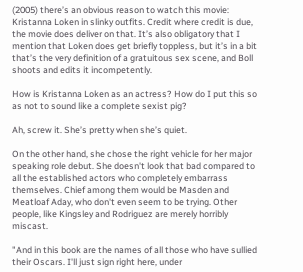(2005) there’s an obvious reason to watch this movie: Kristanna Loken in slinky outfits. Credit where credit is due, the movie does deliver on that. It’s also obligatory that I mention that Loken does get briefly toppless, but it’s in a bit that’s the very definition of a gratuitous sex scene, and Boll shoots and edits it incompetently.

How is Kristanna Loken as an actress? How do I put this so as not to sound like a complete sexist pig?

Ah, screw it. She’s pretty when she’s quiet.

On the other hand, she chose the right vehicle for her major speaking role debut. She doesn't look that bad compared to all the established actors who completely embarrass themselves. Chief among them would be Masden and Meatloaf Aday, who don't even seem to be trying. Other people, like Kingsley and Rodriguez are merely horribly miscast.

"And in this book are the names of all those who have sullied their Oscars. I'll just sign right here, under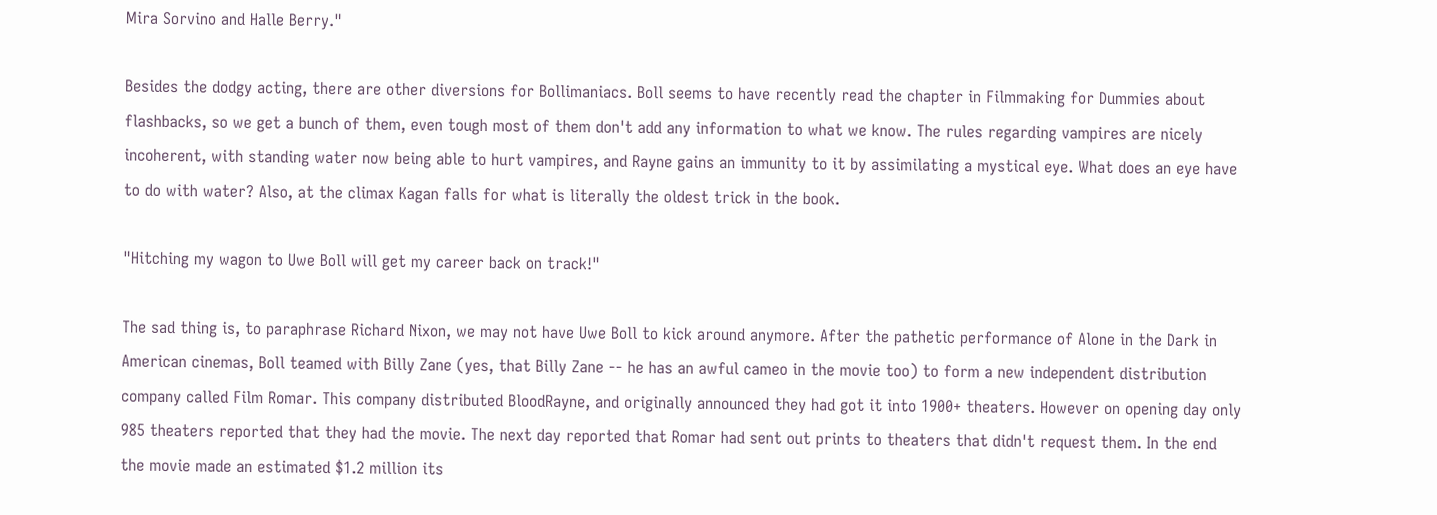Mira Sorvino and Halle Berry."

Besides the dodgy acting, there are other diversions for Bollimaniacs. Boll seems to have recently read the chapter in Filmmaking for Dummies about flashbacks, so we get a bunch of them, even tough most of them don't add any information to what we know. The rules regarding vampires are nicely incoherent, with standing water now being able to hurt vampires, and Rayne gains an immunity to it by assimilating a mystical eye. What does an eye have to do with water? Also, at the climax Kagan falls for what is literally the oldest trick in the book.

"Hitching my wagon to Uwe Boll will get my career back on track!"

The sad thing is, to paraphrase Richard Nixon, we may not have Uwe Boll to kick around anymore. After the pathetic performance of Alone in the Dark in American cinemas, Boll teamed with Billy Zane (yes, that Billy Zane -- he has an awful cameo in the movie too) to form a new independent distribution company called Film Romar. This company distributed BloodRayne, and originally announced they had got it into 1900+ theaters. However on opening day only 985 theaters reported that they had the movie. The next day reported that Romar had sent out prints to theaters that didn't request them. In the end the movie made an estimated $1.2 million its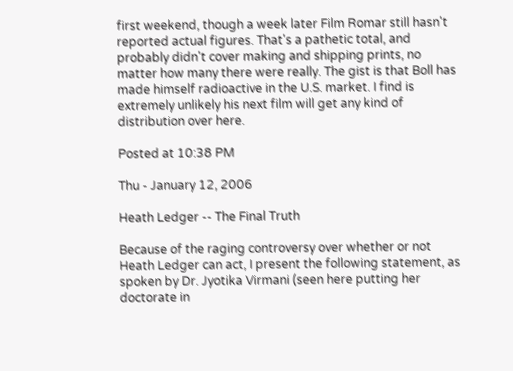first weekend, though a week later Film Romar still hasn't reported actual figures. That's a pathetic total, and probably didn't cover making and shipping prints, no matter how many there were really. The gist is that Boll has made himself radioactive in the U.S. market. I find is extremely unlikely his next film will get any kind of distribution over here.

Posted at 10:38 PM

Thu - January 12, 2006

Heath Ledger -- The Final Truth

Because of the raging controversy over whether or not Heath Ledger can act, I present the following statement, as spoken by Dr. Jyotika Virmani (seen here putting her doctorate in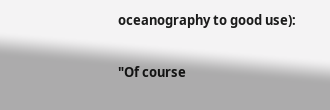oceanography to good use):

"Of course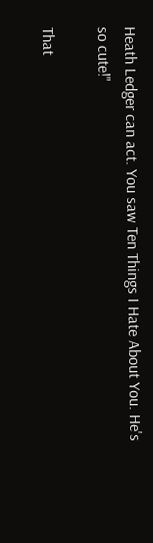Heath Ledger can act. You saw Ten Things I Hate About You. He's so cute!"

That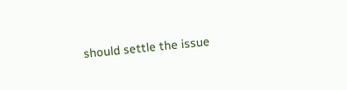should settle the issue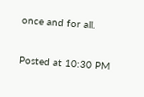once and for all.

Posted at 10:30 PM